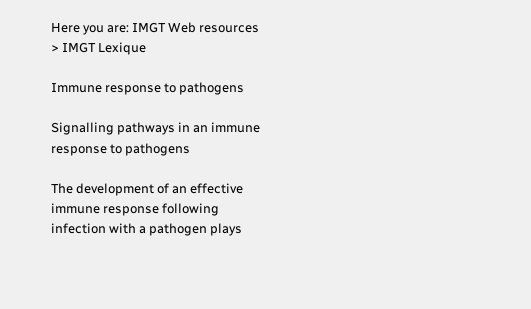Here you are: IMGT Web resources > IMGT Lexique

Immune response to pathogens

Signalling pathways in an immune response to pathogens

The development of an effective immune response following infection with a pathogen plays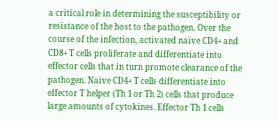a critical role in determining the susceptibility or resistance of the host to the pathogen. Over the course of the infection, activated naïve CD4+ and CD8+ T cells proliferate and differentiate into effector cells that in turn promote clearance of the pathogen. Naïve CD4+ T cells differentiate into effector T helper (Th 1 or Th 2) cells that produce large amounts of cytokines. Effector Th 1 cells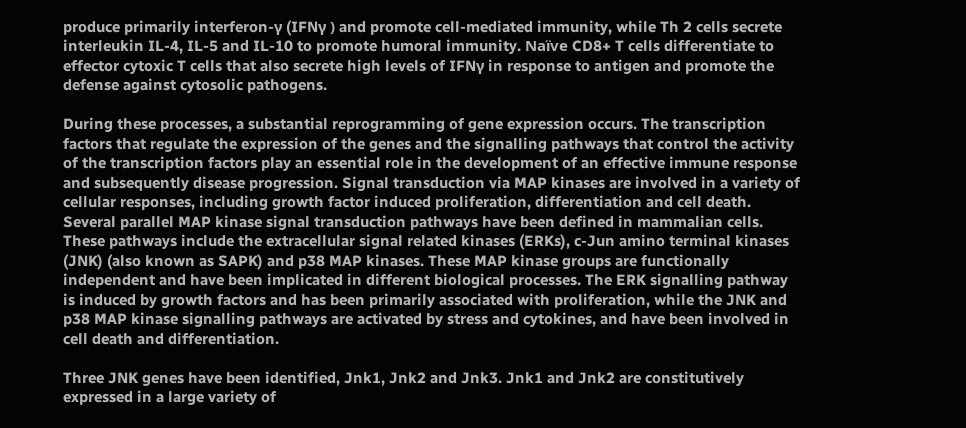produce primarily interferon-γ (IFNγ ) and promote cell-mediated immunity, while Th 2 cells secrete interleukin IL-4, IL-5 and IL-10 to promote humoral immunity. Naïve CD8+ T cells differentiate to effector cytoxic T cells that also secrete high levels of IFNγ in response to antigen and promote the defense against cytosolic pathogens.

During these processes, a substantial reprogramming of gene expression occurs. The transcription factors that regulate the expression of the genes and the signalling pathways that control the activity of the transcription factors play an essential role in the development of an effective immune response and subsequently disease progression. Signal transduction via MAP kinases are involved in a variety of cellular responses, including growth factor induced proliferation, differentiation and cell death. Several parallel MAP kinase signal transduction pathways have been defined in mammalian cells. These pathways include the extracellular signal related kinases (ERKs), c-Jun amino terminal kinases (JNK) (also known as SAPK) and p38 MAP kinases. These MAP kinase groups are functionally independent and have been implicated in different biological processes. The ERK signalling pathway is induced by growth factors and has been primarily associated with proliferation, while the JNK and p38 MAP kinase signalling pathways are activated by stress and cytokines, and have been involved in cell death and differentiation.

Three JNK genes have been identified, Jnk1, Jnk2 and Jnk3. Jnk1 and Jnk2 are constitutively expressed in a large variety of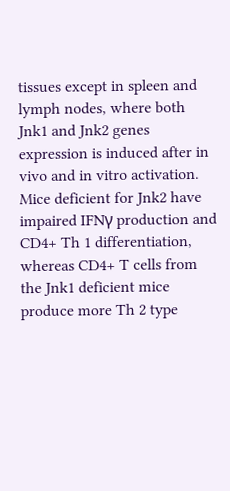tissues except in spleen and lymph nodes, where both Jnk1 and Jnk2 genes expression is induced after in vivo and in vitro activation. Mice deficient for Jnk2 have impaired IFNγ production and CD4+ Th 1 differentiation, whereas CD4+ T cells from the Jnk1 deficient mice produce more Th 2 type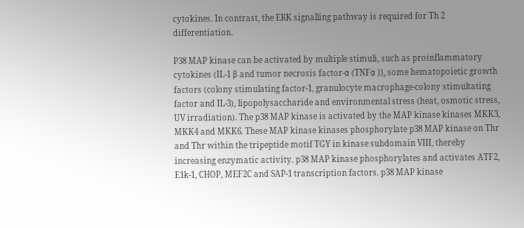cytokines. In contrast, the ERK signalling pathway is required for Th 2 differentiation.

P38 MAP kinase can be activated by multiple stimuli, such as proinflammatory cytokines (IL-1 β and tumor necrosis factor-α (TNFα )), some hematopoietic growth factors (colony stimulating factor-1, granulocyte macrophage-colony stimultating factor and IL-3), lipopolysaccharide and environmental stress (heat, osmotic stress, UV irradiation). The p38 MAP kinase is activated by the MAP kinase kinases MKK3, MKK4 and MKK6. These MAP kinase kinases phosphorylate p38 MAP kinase on Thr and Thr within the tripeptide motif TGY in kinase subdomain VIII, thereby increasing enzymatic activity. p38 MAP kinase phosphorylates and activates ATF2, E1k-1, CHOP, MEF2C and SAP-1 transcription factors. p38 MAP kinase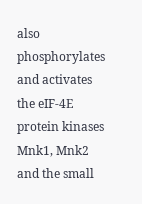also phosphorylates and activates the eIF-4E protein kinases Mnk1, Mnk2 and the small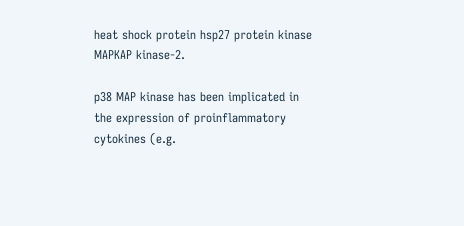heat shock protein hsp27 protein kinase MAPKAP kinase-2.

p38 MAP kinase has been implicated in the expression of proinflammatory cytokines (e.g.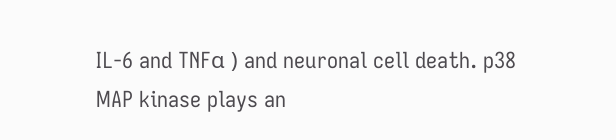IL-6 and TNFα ) and neuronal cell death. p38 MAP kinase plays an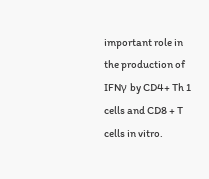important role in the production of IFNγ by CD4+ Th 1 cells and CD8 + T cells in vitro.